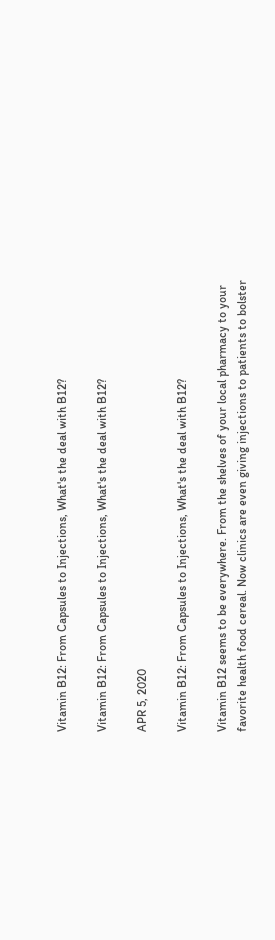Vitamin B12: From Capsules to Injections, What's the deal with B12?

Vitamin B12: From Capsules to Injections, What's the deal with B12?

APR 5, 2020

Vitamin B12: From Capsules to Injections, What's the deal with B12?

Vitamin B12 seems to be everywhere. From the shelves of your local pharmacy to your favorite health food cereal. Now clinics are even giving injections to patients to bolster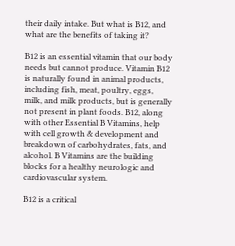their daily intake. But what is B12, and what are the benefits of taking it?

B12 is an essential vitamin that our body needs but cannot produce. Vitamin B12 is naturally found in animal products, including fish, meat, poultry, eggs, milk, and milk products, but is generally not present in plant foods. B12, along with other Essential B Vitamins, help with cell growth & development and breakdown of carbohydrates, fats, and alcohol. B Vitamins are the building blocks for a healthy neurologic and cardiovascular system.

B12 is a critical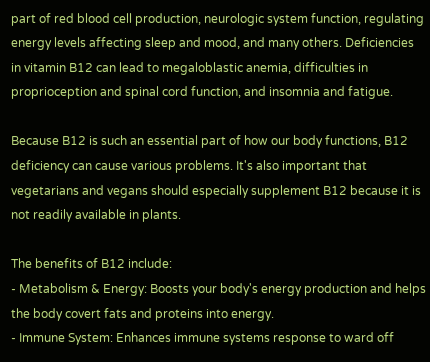part of red blood cell production, neurologic system function, regulating energy levels affecting sleep and mood, and many others. Deficiencies in vitamin B12 can lead to megaloblastic anemia, difficulties in proprioception and spinal cord function, and insomnia and fatigue.

Because B12 is such an essential part of how our body functions, B12 deficiency can cause various problems. It's also important that vegetarians and vegans should especially supplement B12 because it is not readily available in plants.

The benefits of B12 include:
- Metabolism & Energy: Boosts your body's energy production and helps the body covert fats and proteins into energy.
- Immune System: Enhances immune systems response to ward off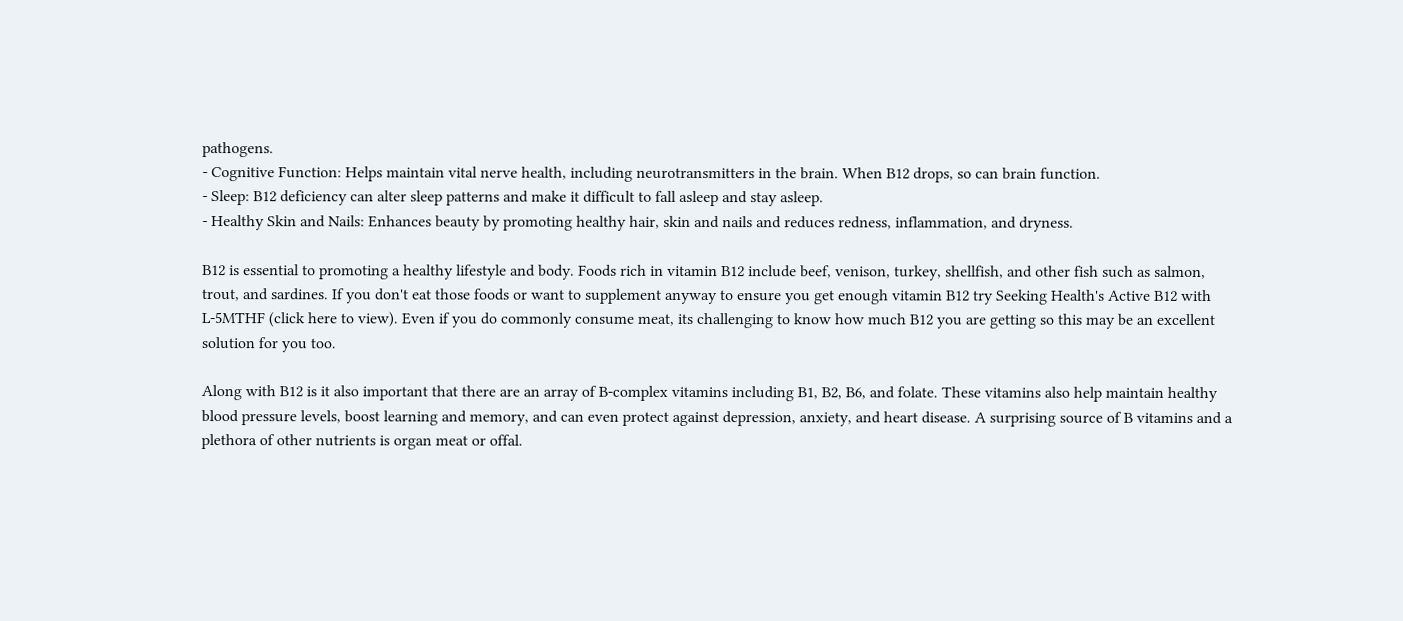pathogens.
- Cognitive Function: Helps maintain vital nerve health, including neurotransmitters in the brain. When B12 drops, so can brain function.
- Sleep: B12 deficiency can alter sleep patterns and make it difficult to fall asleep and stay asleep.
- Healthy Skin and Nails: Enhances beauty by promoting healthy hair, skin and nails and reduces redness, inflammation, and dryness.

B12 is essential to promoting a healthy lifestyle and body. Foods rich in vitamin B12 include beef, venison, turkey, shellfish, and other fish such as salmon, trout, and sardines. If you don't eat those foods or want to supplement anyway to ensure you get enough vitamin B12 try Seeking Health's Active B12 with L-5MTHF (click here to view). Even if you do commonly consume meat, its challenging to know how much B12 you are getting so this may be an excellent solution for you too.

Along with B12 is it also important that there are an array of B-complex vitamins including B1, B2, B6, and folate. These vitamins also help maintain healthy blood pressure levels, boost learning and memory, and can even protect against depression, anxiety, and heart disease. A surprising source of B vitamins and a plethora of other nutrients is organ meat or offal.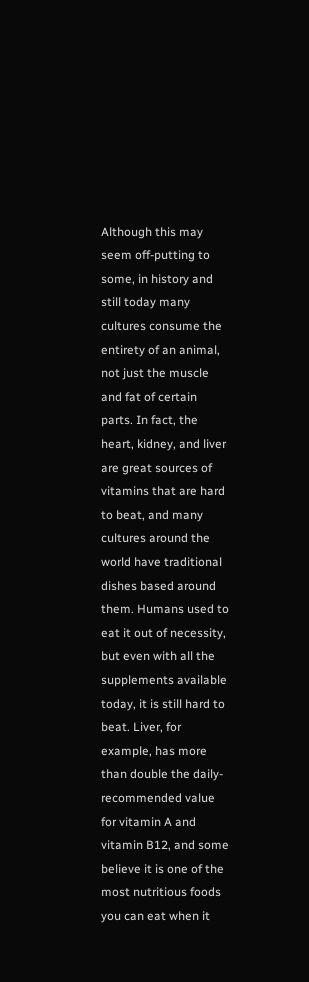Although this may seem off-putting to some, in history and still today many cultures consume the entirety of an animal, not just the muscle and fat of certain parts. In fact, the heart, kidney, and liver are great sources of vitamins that are hard to beat, and many cultures around the world have traditional dishes based around them. Humans used to eat it out of necessity, but even with all the supplements available today, it is still hard to beat. Liver, for example, has more than double the daily-recommended value for vitamin A and vitamin B12, and some believe it is one of the most nutritious foods you can eat when it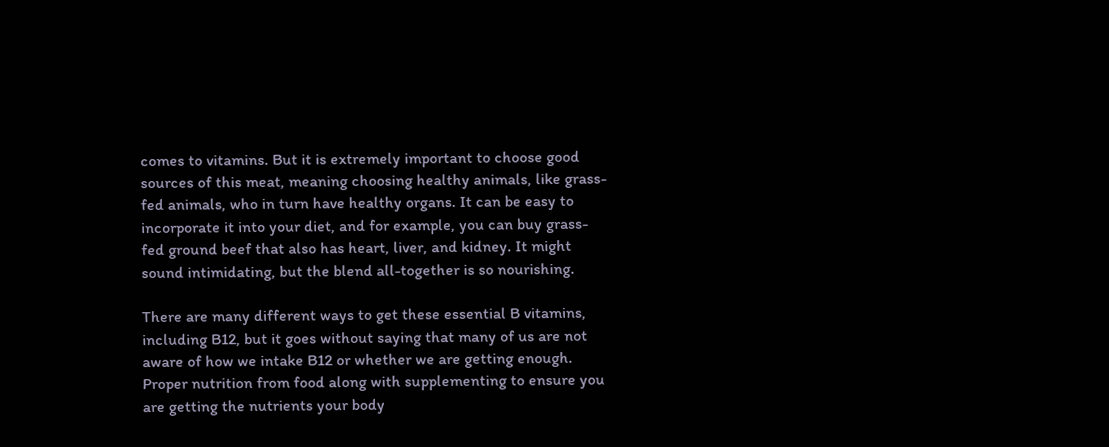comes to vitamins. But it is extremely important to choose good sources of this meat, meaning choosing healthy animals, like grass-fed animals, who in turn have healthy organs. It can be easy to incorporate it into your diet, and for example, you can buy grass-fed ground beef that also has heart, liver, and kidney. It might sound intimidating, but the blend all-together is so nourishing.

There are many different ways to get these essential B vitamins, including B12, but it goes without saying that many of us are not aware of how we intake B12 or whether we are getting enough. Proper nutrition from food along with supplementing to ensure you are getting the nutrients your body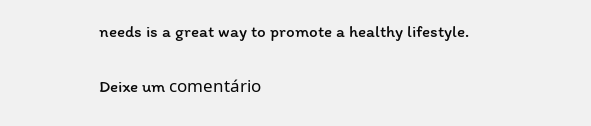needs is a great way to promote a healthy lifestyle.

Deixe um comentário